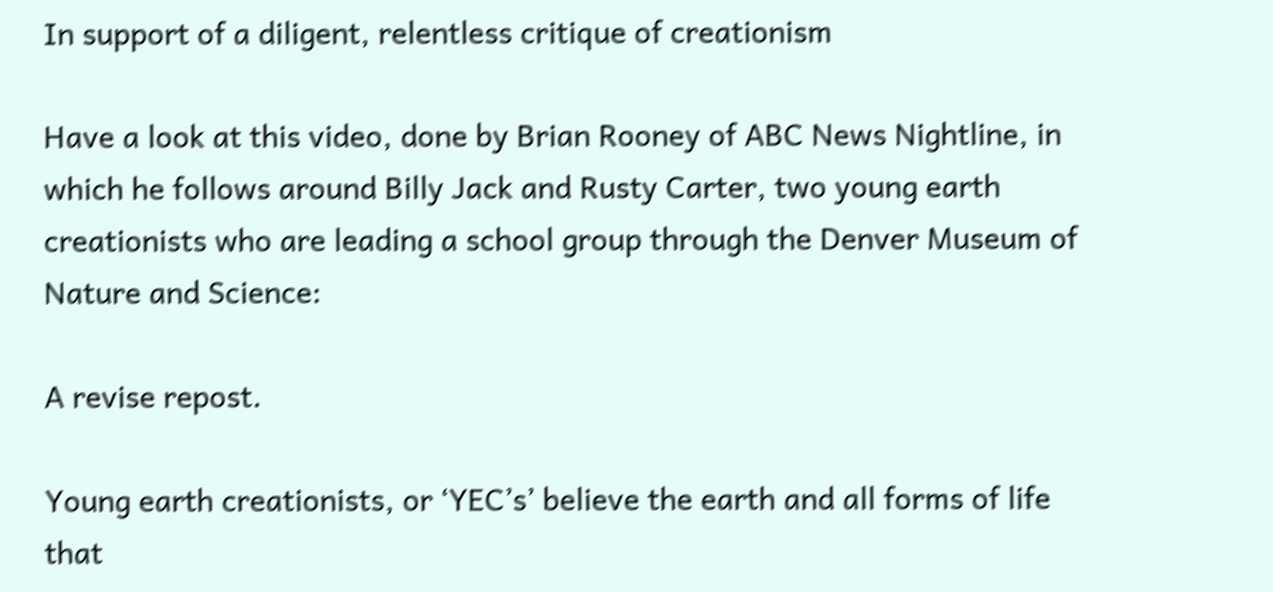In support of a diligent, relentless critique of creationism

Have a look at this video, done by Brian Rooney of ABC News Nightline, in which he follows around Billy Jack and Rusty Carter, two young earth creationists who are leading a school group through the Denver Museum of Nature and Science:

A revise repost.

Young earth creationists, or ‘YEC’s’ believe the earth and all forms of life that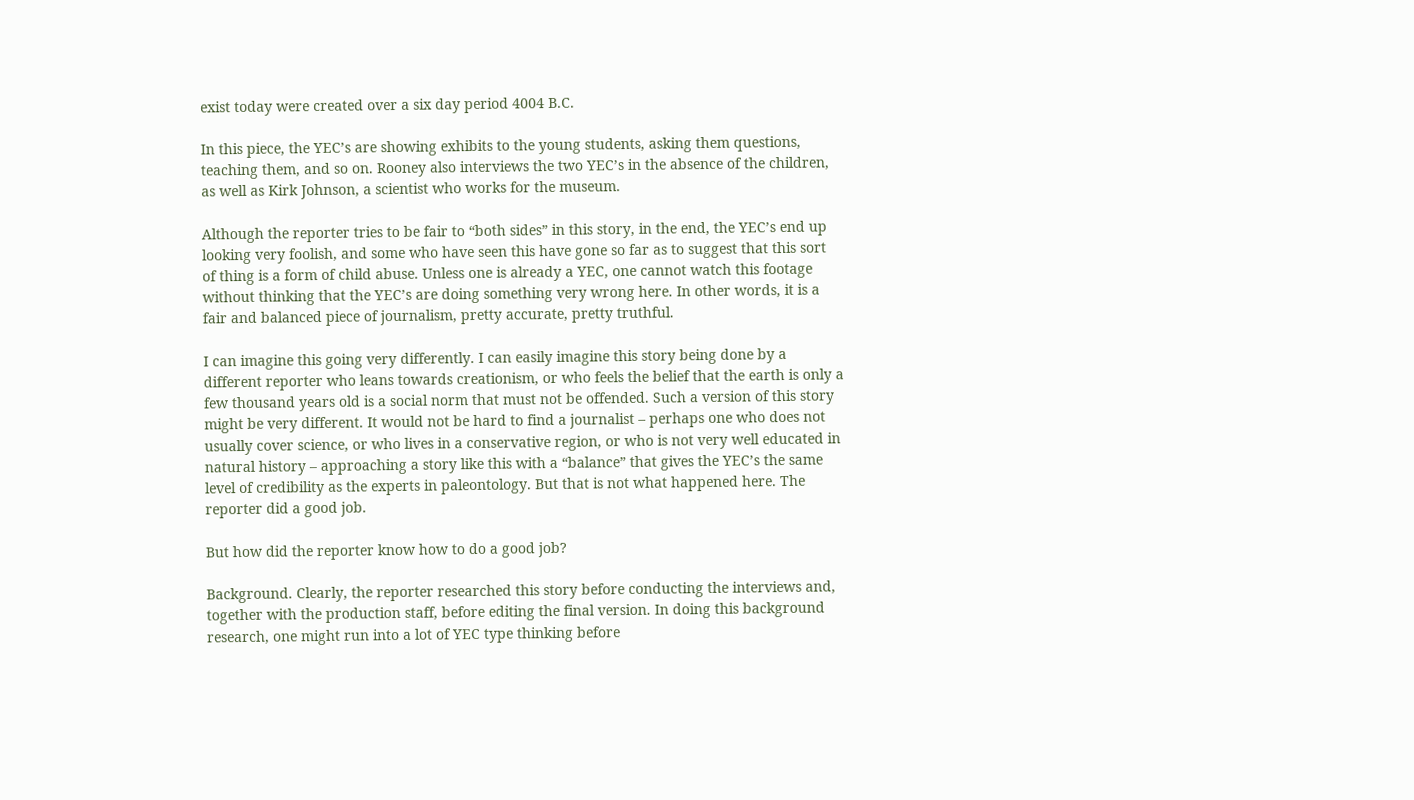exist today were created over a six day period 4004 B.C.

In this piece, the YEC’s are showing exhibits to the young students, asking them questions, teaching them, and so on. Rooney also interviews the two YEC’s in the absence of the children, as well as Kirk Johnson, a scientist who works for the museum.

Although the reporter tries to be fair to “both sides” in this story, in the end, the YEC’s end up looking very foolish, and some who have seen this have gone so far as to suggest that this sort of thing is a form of child abuse. Unless one is already a YEC, one cannot watch this footage without thinking that the YEC’s are doing something very wrong here. In other words, it is a fair and balanced piece of journalism, pretty accurate, pretty truthful.

I can imagine this going very differently. I can easily imagine this story being done by a different reporter who leans towards creationism, or who feels the belief that the earth is only a few thousand years old is a social norm that must not be offended. Such a version of this story might be very different. It would not be hard to find a journalist – perhaps one who does not usually cover science, or who lives in a conservative region, or who is not very well educated in natural history – approaching a story like this with a “balance” that gives the YEC’s the same level of credibility as the experts in paleontology. But that is not what happened here. The reporter did a good job.

But how did the reporter know how to do a good job?

Background. Clearly, the reporter researched this story before conducting the interviews and, together with the production staff, before editing the final version. In doing this background research, one might run into a lot of YEC type thinking before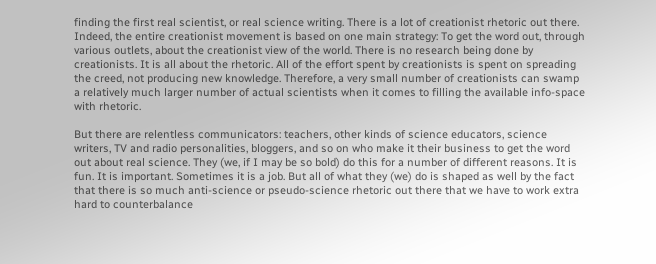finding the first real scientist, or real science writing. There is a lot of creationist rhetoric out there. Indeed, the entire creationist movement is based on one main strategy: To get the word out, through various outlets, about the creationist view of the world. There is no research being done by creationists. It is all about the rhetoric. All of the effort spent by creationists is spent on spreading the creed, not producing new knowledge. Therefore, a very small number of creationists can swamp a relatively much larger number of actual scientists when it comes to filling the available info-space with rhetoric.

But there are relentless communicators: teachers, other kinds of science educators, science writers, TV and radio personalities, bloggers, and so on who make it their business to get the word out about real science. They (we, if I may be so bold) do this for a number of different reasons. It is fun. It is important. Sometimes it is a job. But all of what they (we) do is shaped as well by the fact that there is so much anti-science or pseudo-science rhetoric out there that we have to work extra hard to counterbalance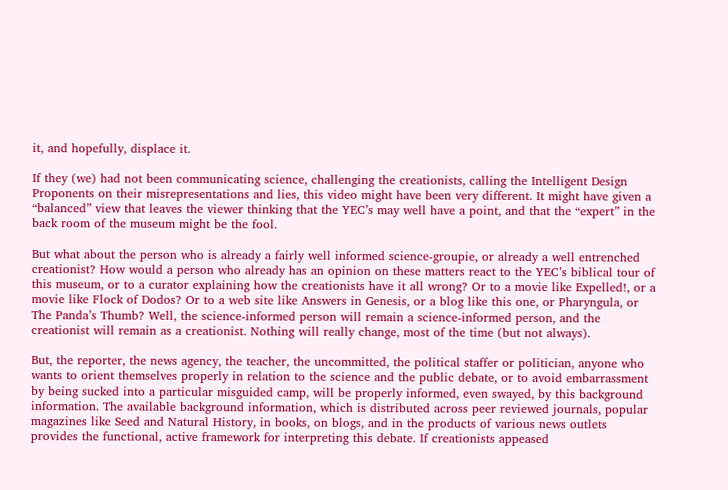it, and hopefully, displace it.

If they (we) had not been communicating science, challenging the creationists, calling the Intelligent Design Proponents on their misrepresentations and lies, this video might have been very different. It might have given a “balanced” view that leaves the viewer thinking that the YEC’s may well have a point, and that the “expert” in the back room of the museum might be the fool.

But what about the person who is already a fairly well informed science-groupie, or already a well entrenched creationist? How would a person who already has an opinion on these matters react to the YEC’s biblical tour of this museum, or to a curator explaining how the creationists have it all wrong? Or to a movie like Expelled!, or a movie like Flock of Dodos? Or to a web site like Answers in Genesis, or a blog like this one, or Pharyngula, or The Panda’s Thumb? Well, the science-informed person will remain a science-informed person, and the creationist will remain as a creationist. Nothing will really change, most of the time (but not always).

But, the reporter, the news agency, the teacher, the uncommitted, the political staffer or politician, anyone who wants to orient themselves properly in relation to the science and the public debate, or to avoid embarrassment by being sucked into a particular misguided camp, will be properly informed, even swayed, by this background information. The available background information, which is distributed across peer reviewed journals, popular magazines like Seed and Natural History, in books, on blogs, and in the products of various news outlets provides the functional, active framework for interpreting this debate. If creationists appeased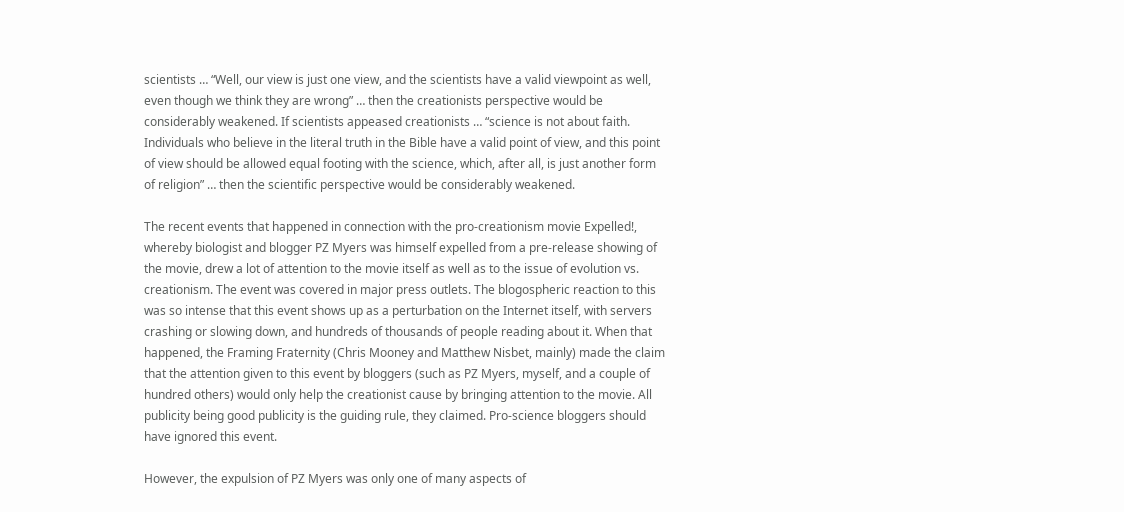scientists … “Well, our view is just one view, and the scientists have a valid viewpoint as well, even though we think they are wrong” … then the creationists perspective would be considerably weakened. If scientists appeased creationists … “science is not about faith. Individuals who believe in the literal truth in the Bible have a valid point of view, and this point of view should be allowed equal footing with the science, which, after all, is just another form of religion” … then the scientific perspective would be considerably weakened.

The recent events that happened in connection with the pro-creationism movie Expelled!, whereby biologist and blogger PZ Myers was himself expelled from a pre-release showing of the movie, drew a lot of attention to the movie itself as well as to the issue of evolution vs. creationism. The event was covered in major press outlets. The blogospheric reaction to this was so intense that this event shows up as a perturbation on the Internet itself, with servers crashing or slowing down, and hundreds of thousands of people reading about it. When that happened, the Framing Fraternity (Chris Mooney and Matthew Nisbet, mainly) made the claim that the attention given to this event by bloggers (such as PZ Myers, myself, and a couple of hundred others) would only help the creationist cause by bringing attention to the movie. All publicity being good publicity is the guiding rule, they claimed. Pro-science bloggers should have ignored this event.

However, the expulsion of PZ Myers was only one of many aspects of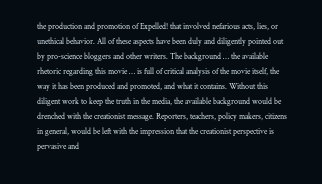the production and promotion of Expelled! that involved nefarious acts, lies, or unethical behavior. All of these aspects have been duly and diligently pointed out by pro-science bloggers and other writers. The background … the available rhetoric regarding this movie … is full of critical analysis of the movie itself, the way it has been produced and promoted, and what it contains. Without this diligent work to keep the truth in the media, the available background would be drenched with the creationist message. Reporters, teachers, policy makers, citizens in general, would be left with the impression that the creationist perspective is pervasive and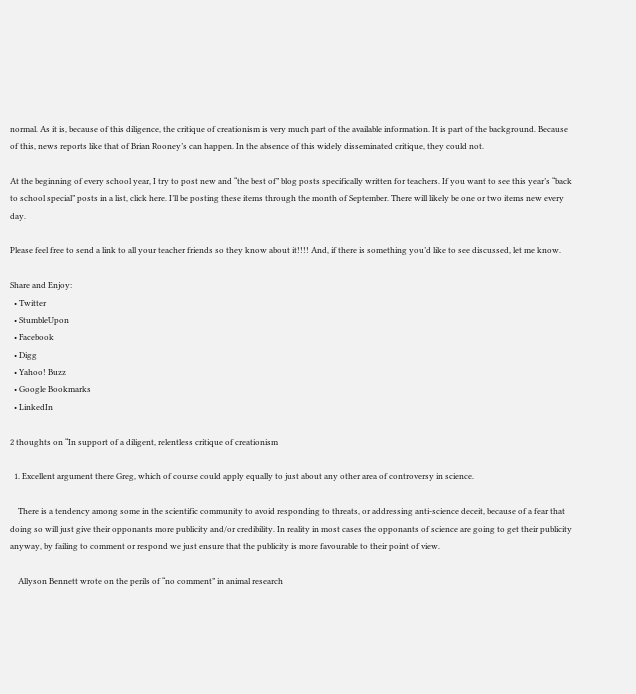normal. As it is, because of this diligence, the critique of creationism is very much part of the available information. It is part of the background. Because of this, news reports like that of Brian Rooney’s can happen. In the absence of this widely disseminated critique, they could not.

At the beginning of every school year, I try to post new and “the best of” blog posts specifically written for teachers. If you want to see this year’s “back to school special” posts in a list, click here. I’ll be posting these items through the month of September. There will likely be one or two items new every day.

Please feel free to send a link to all your teacher friends so they know about it!!!! And, if there is something you’d like to see discussed, let me know.

Share and Enjoy:
  • Twitter
  • StumbleUpon
  • Facebook
  • Digg
  • Yahoo! Buzz
  • Google Bookmarks
  • LinkedIn

2 thoughts on “In support of a diligent, relentless critique of creationism

  1. Excellent argument there Greg, which of course could apply equally to just about any other area of controversy in science.

    There is a tendency among some in the scientific community to avoid responding to threats, or addressing anti-science deceit, because of a fear that doing so will just give their opponants more publicity and/or credibility. In reality in most cases the opponants of science are going to get their publicity anyway, by failing to comment or respond we just ensure that the publicity is more favourable to their point of view.

    Allyson Bennett wrote on the perils of “no comment” in animal research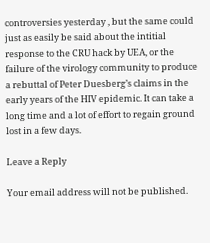controversies yesterday , but the same could just as easily be said about the intitial response to the CRU hack by UEA, or the failure of the virology community to produce a rebuttal of Peter Duesberg’s claims in the early years of the HIV epidemic. It can take a long time and a lot of effort to regain ground lost in a few days.

Leave a Reply

Your email address will not be published.